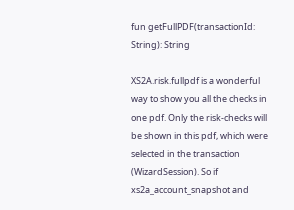fun getFullPDF(transactionId: String): String

XS2A.risk.fullpdf is a wonderful way to show you all the checks in one pdf. Only the risk-checks will be shown in this pdf, which were selected in the transaction (WizardSession). So if xs2a_account_snapshot and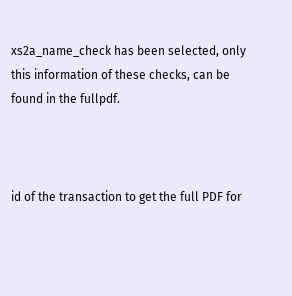xs2a_name_check has been selected, only this information of these checks, can be found in the fullpdf.



id of the transaction to get the full PDF for